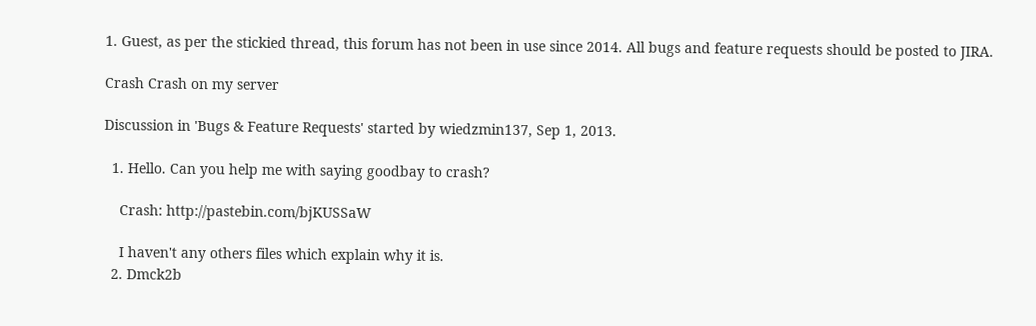1. Guest, as per the stickied thread, this forum has not been in use since 2014. All bugs and feature requests should be posted to JIRA.

Crash Crash on my server

Discussion in 'Bugs & Feature Requests' started by wiedzmin137, Sep 1, 2013.

  1. Hello. Can you help me with saying goodbay to crash?

    Crash: http://pastebin.com/bjKUSSaW

    I haven't any others files which explain why it is.
  2. Dmck2b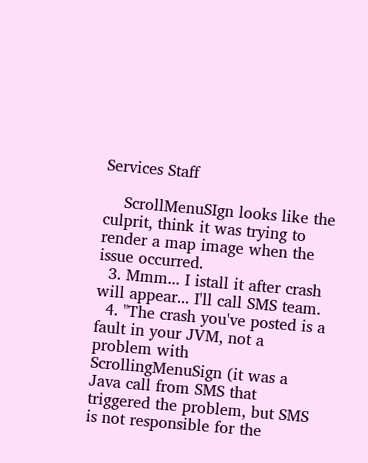Services Staff

    ScrollMenuSIgn looks like the culprit, think it was trying to render a map image when the issue occurred.
  3. Mmm... I istall it after crash will appear... I'll call SMS team.
  4. "The crash you've posted is a fault in your JVM, not a problem with ScrollingMenuSign (it was a Java call from SMS that triggered the problem, but SMS is not responsible for the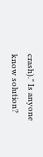crash)." Is anyone know solution?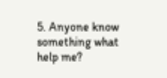5. Anyone know something what help me?